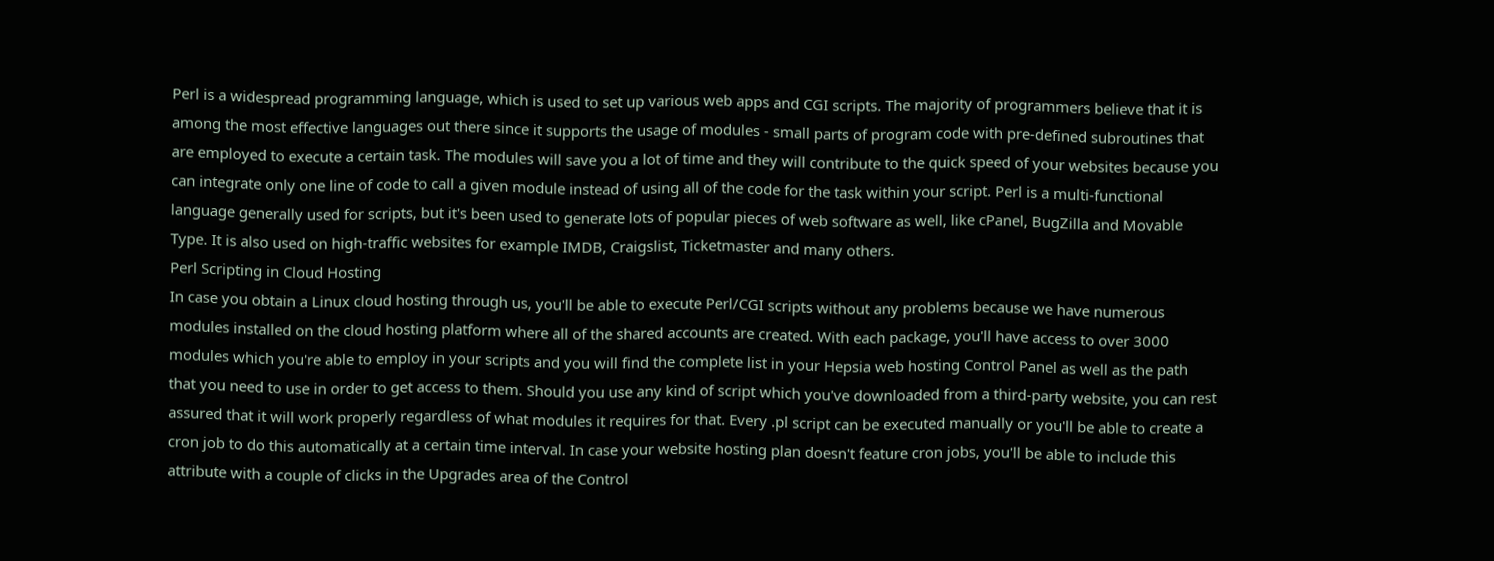Perl is a widespread programming language, which is used to set up various web apps and CGI scripts. The majority of programmers believe that it is among the most effective languages out there since it supports the usage of modules - small parts of program code with pre-defined subroutines that are employed to execute a certain task. The modules will save you a lot of time and they will contribute to the quick speed of your websites because you can integrate only one line of code to call a given module instead of using all of the code for the task within your script. Perl is a multi-functional language generally used for scripts, but it's been used to generate lots of popular pieces of web software as well, like cPanel, BugZilla and Movable Type. It is also used on high-traffic websites for example IMDB, Craigslist, Ticketmaster and many others.
Perl Scripting in Cloud Hosting
In case you obtain a Linux cloud hosting through us, you'll be able to execute Perl/CGI scripts without any problems because we have numerous modules installed on the cloud hosting platform where all of the shared accounts are created. With each package, you'll have access to over 3000 modules which you're able to employ in your scripts and you will find the complete list in your Hepsia web hosting Control Panel as well as the path that you need to use in order to get access to them. Should you use any kind of script which you've downloaded from a third-party website, you can rest assured that it will work properly regardless of what modules it requires for that. Every .pl script can be executed manually or you'll be able to create a cron job to do this automatically at a certain time interval. In case your website hosting plan doesn't feature cron jobs, you'll be able to include this attribute with a couple of clicks in the Upgrades area of the Control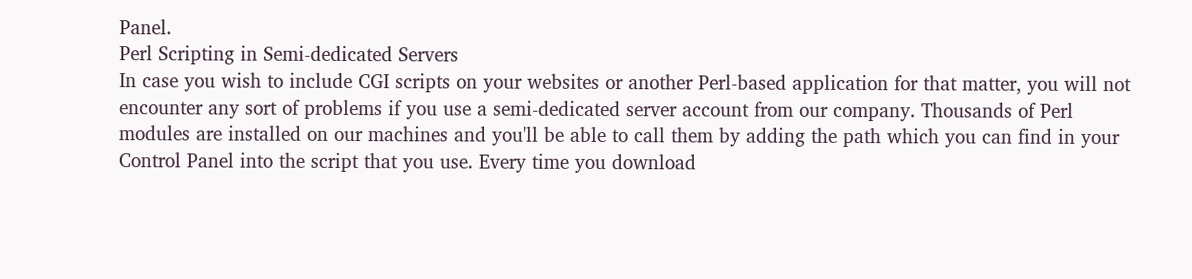Panel.
Perl Scripting in Semi-dedicated Servers
In case you wish to include CGI scripts on your websites or another Perl-based application for that matter, you will not encounter any sort of problems if you use a semi-dedicated server account from our company. Thousands of Perl modules are installed on our machines and you'll be able to call them by adding the path which you can find in your Control Panel into the script that you use. Every time you download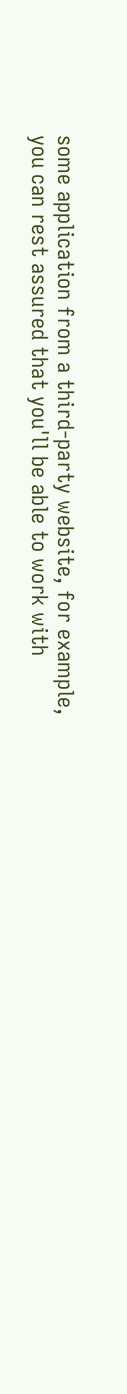some application from a third-party website, for example, you can rest assured that you'll be able to work with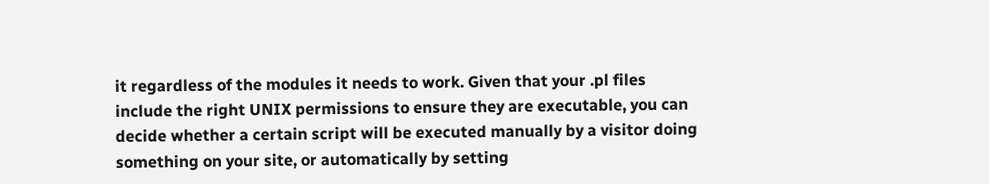it regardless of the modules it needs to work. Given that your .pl files include the right UNIX permissions to ensure they are executable, you can decide whether a certain script will be executed manually by a visitor doing something on your site, or automatically by setting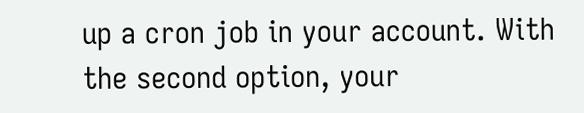up a cron job in your account. With the second option, your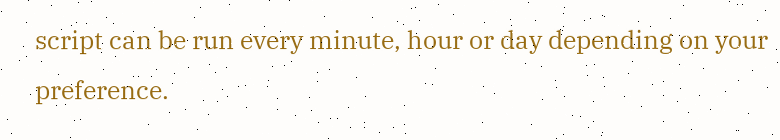script can be run every minute, hour or day depending on your preference.